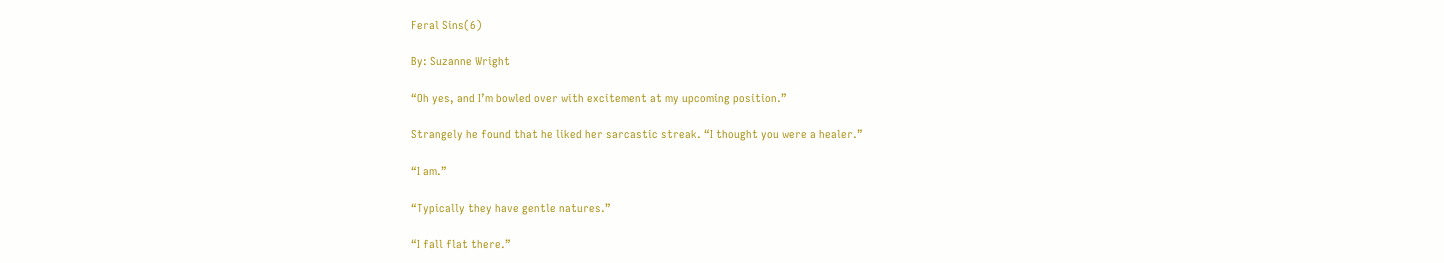Feral Sins(6)

By: Suzanne Wright

“Oh yes, and I’m bowled over with excitement at my upcoming position.”

Strangely he found that he liked her sarcastic streak. “I thought you were a healer.”

“I am.”

“Typically they have gentle natures.”

“I fall flat there.”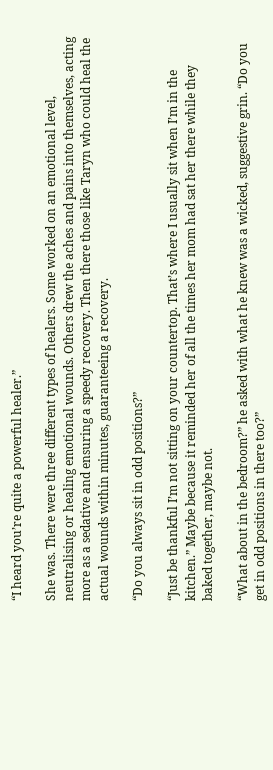“I heard you’re quite a powerful healer.”

She was. There were three different types of healers. Some worked on an emotional level, neutralising or healing emotional wounds. Others drew the aches and pains into themselves, acting more as a sedative and ensuring a speedy recovery. Then there those like Taryn who could heal the actual wounds within minutes, guaranteeing a recovery.

“Do you always sit in odd positions?”

“Just be thankful I’m not sitting on your countertop. That’s where I usually sit when I’m in the kitchen.” Maybe because it reminded her of all the times her mom had sat her there while they baked together, maybe not.

“What about in the bedroom?” he asked with what he knew was a wicked, suggestive grin. “Do you get in odd positions in there too?”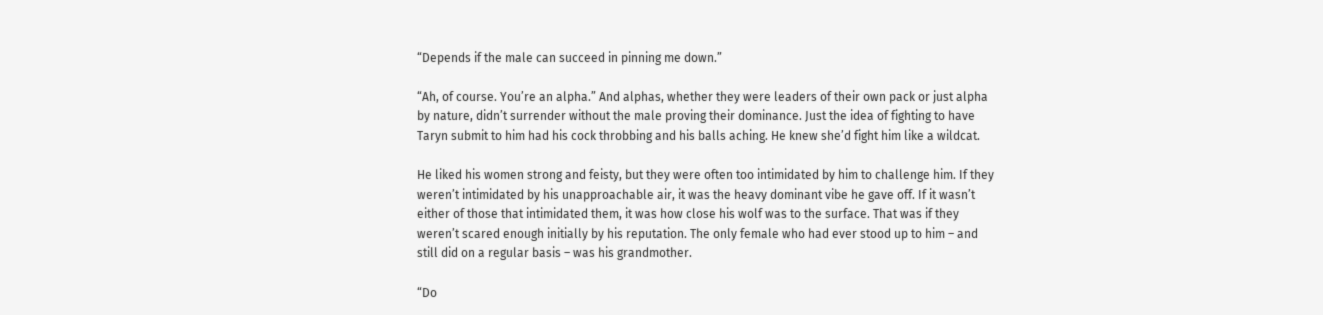“Depends if the male can succeed in pinning me down.”

“Ah, of course. You’re an alpha.” And alphas, whether they were leaders of their own pack or just alpha by nature, didn’t surrender without the male proving their dominance. Just the idea of fighting to have Taryn submit to him had his cock throbbing and his balls aching. He knew she’d fight him like a wildcat.

He liked his women strong and feisty, but they were often too intimidated by him to challenge him. If they weren’t intimidated by his unapproachable air, it was the heavy dominant vibe he gave off. If it wasn’t either of those that intimidated them, it was how close his wolf was to the surface. That was if they weren’t scared enough initially by his reputation. The only female who had ever stood up to him – and still did on a regular basis – was his grandmother.

“Do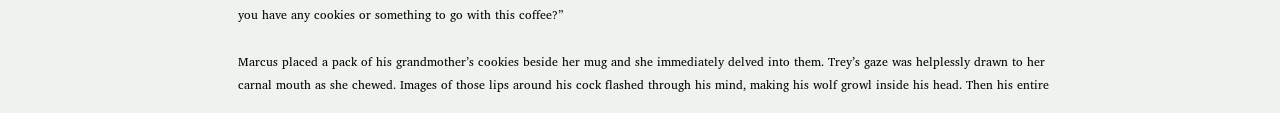you have any cookies or something to go with this coffee?”

Marcus placed a pack of his grandmother’s cookies beside her mug and she immediately delved into them. Trey’s gaze was helplessly drawn to her carnal mouth as she chewed. Images of those lips around his cock flashed through his mind, making his wolf growl inside his head. Then his entire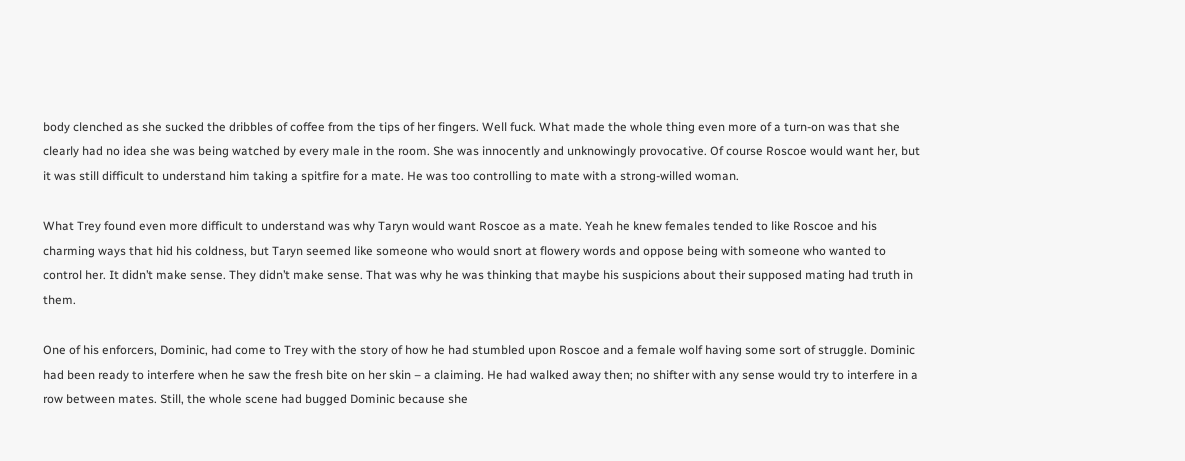body clenched as she sucked the dribbles of coffee from the tips of her fingers. Well fuck. What made the whole thing even more of a turn-on was that she clearly had no idea she was being watched by every male in the room. She was innocently and unknowingly provocative. Of course Roscoe would want her, but it was still difficult to understand him taking a spitfire for a mate. He was too controlling to mate with a strong-willed woman.

What Trey found even more difficult to understand was why Taryn would want Roscoe as a mate. Yeah he knew females tended to like Roscoe and his charming ways that hid his coldness, but Taryn seemed like someone who would snort at flowery words and oppose being with someone who wanted to control her. It didn’t make sense. They didn’t make sense. That was why he was thinking that maybe his suspicions about their supposed mating had truth in them.

One of his enforcers, Dominic, had come to Trey with the story of how he had stumbled upon Roscoe and a female wolf having some sort of struggle. Dominic had been ready to interfere when he saw the fresh bite on her skin – a claiming. He had walked away then; no shifter with any sense would try to interfere in a row between mates. Still, the whole scene had bugged Dominic because she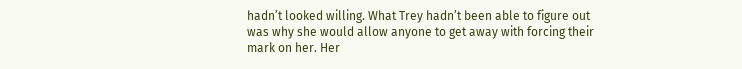hadn’t looked willing. What Trey hadn’t been able to figure out was why she would allow anyone to get away with forcing their mark on her. Her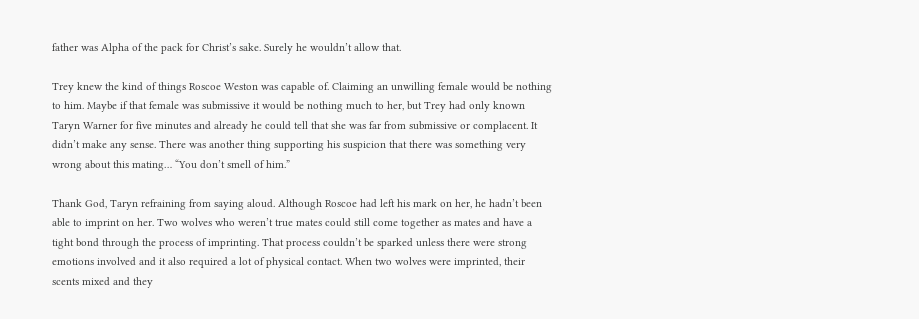father was Alpha of the pack for Christ’s sake. Surely he wouldn’t allow that.

Trey knew the kind of things Roscoe Weston was capable of. Claiming an unwilling female would be nothing to him. Maybe if that female was submissive it would be nothing much to her, but Trey had only known Taryn Warner for five minutes and already he could tell that she was far from submissive or complacent. It didn’t make any sense. There was another thing supporting his suspicion that there was something very wrong about this mating… “You don’t smell of him.”

Thank God, Taryn refraining from saying aloud. Although Roscoe had left his mark on her, he hadn’t been able to imprint on her. Two wolves who weren’t true mates could still come together as mates and have a tight bond through the process of imprinting. That process couldn’t be sparked unless there were strong emotions involved and it also required a lot of physical contact. When two wolves were imprinted, their scents mixed and they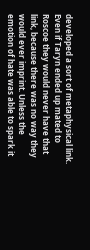developed a sort of metaphysical link. Even if Taryn ended up mated to Roscoe they would never have that link, because there was no way they would ever imprint. Unless the emotion of hate was able to spark it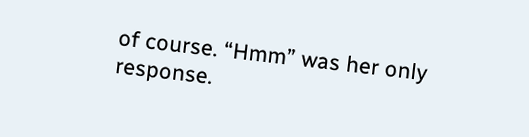of course. “Hmm” was her only response.